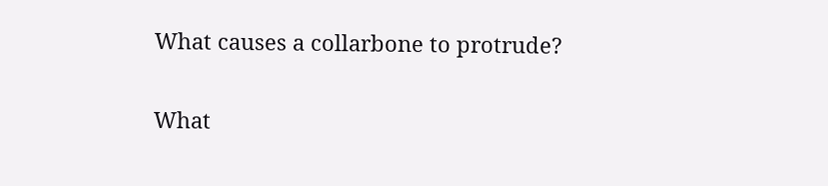What causes a collarbone to protrude?

What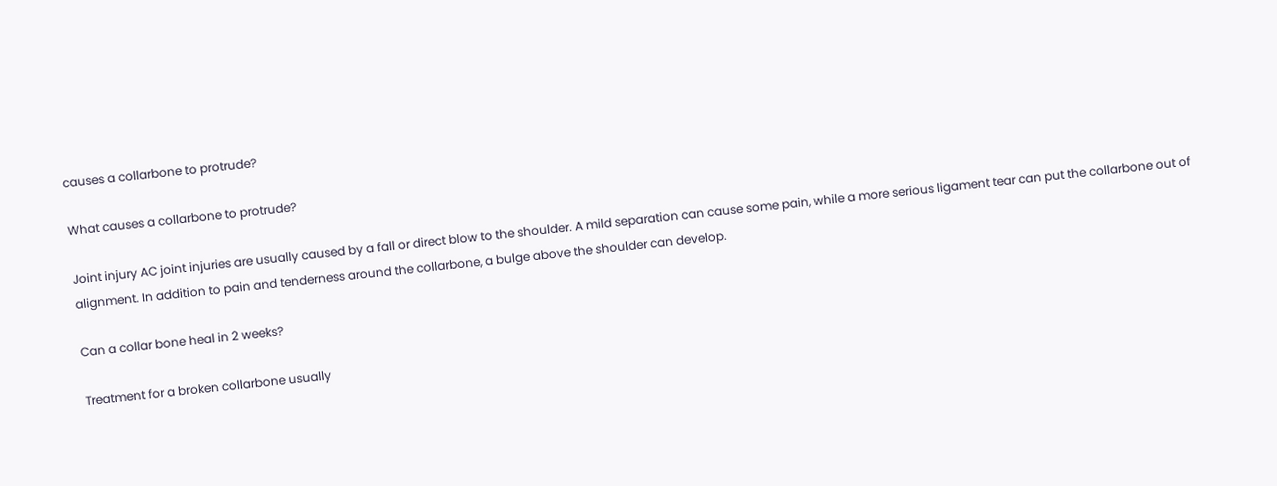causes a collarbone to protrude?

What causes a collarbone to protrude?

Joint injury AC joint injuries are usually caused by a fall or direct blow to the shoulder. A mild separation can cause some pain, while a more serious ligament tear can put the collarbone out of alignment. In addition to pain and tenderness around the collarbone, a bulge above the shoulder can develop.

Can a collar bone heal in 2 weeks?

Treatment for a broken collarbone usually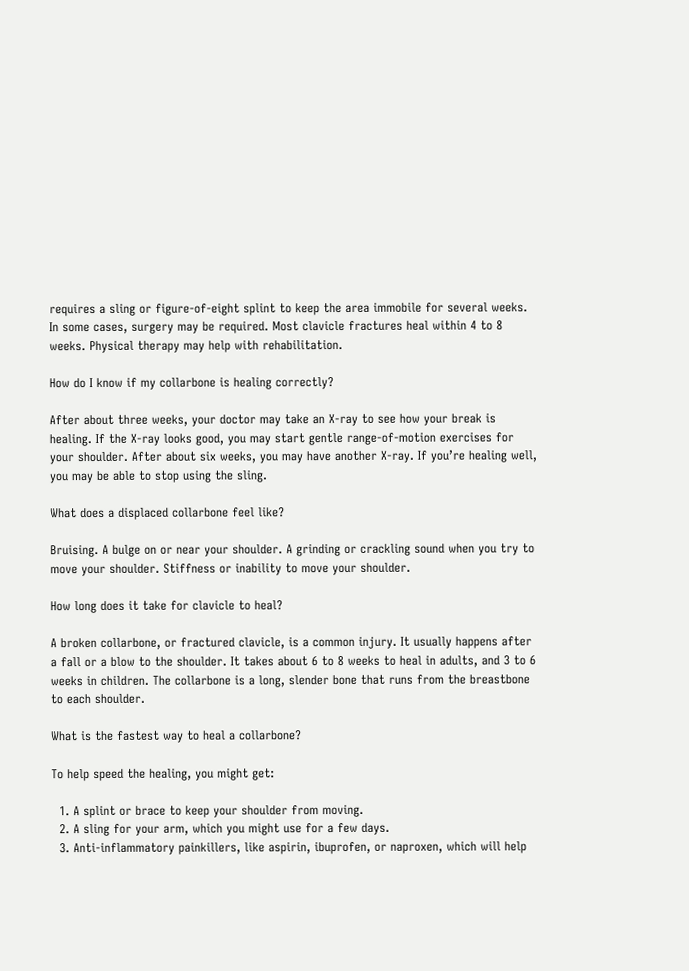requires a sling or figure-of-eight splint to keep the area immobile for several weeks. In some cases, surgery may be required. Most clavicle fractures heal within 4 to 8 weeks. Physical therapy may help with rehabilitation.

How do I know if my collarbone is healing correctly?

After about three weeks, your doctor may take an X-ray to see how your break is healing. If the X-ray looks good, you may start gentle range-of-motion exercises for your shoulder. After about six weeks, you may have another X-ray. If you’re healing well, you may be able to stop using the sling.

What does a displaced collarbone feel like?

Bruising. A bulge on or near your shoulder. A grinding or crackling sound when you try to move your shoulder. Stiffness or inability to move your shoulder.

How long does it take for clavicle to heal?

A broken collarbone, or fractured clavicle, is a common injury. It usually happens after a fall or a blow to the shoulder. It takes about 6 to 8 weeks to heal in adults, and 3 to 6 weeks in children. The collarbone is a long, slender bone that runs from the breastbone to each shoulder.

What is the fastest way to heal a collarbone?

To help speed the healing, you might get:

  1. A splint or brace to keep your shoulder from moving.
  2. A sling for your arm, which you might use for a few days.
  3. Anti-inflammatory painkillers, like aspirin, ibuprofen, or naproxen, which will help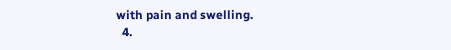with pain and swelling.
  4.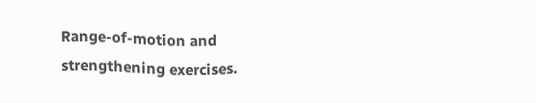Range-of-motion and strengthening exercises.